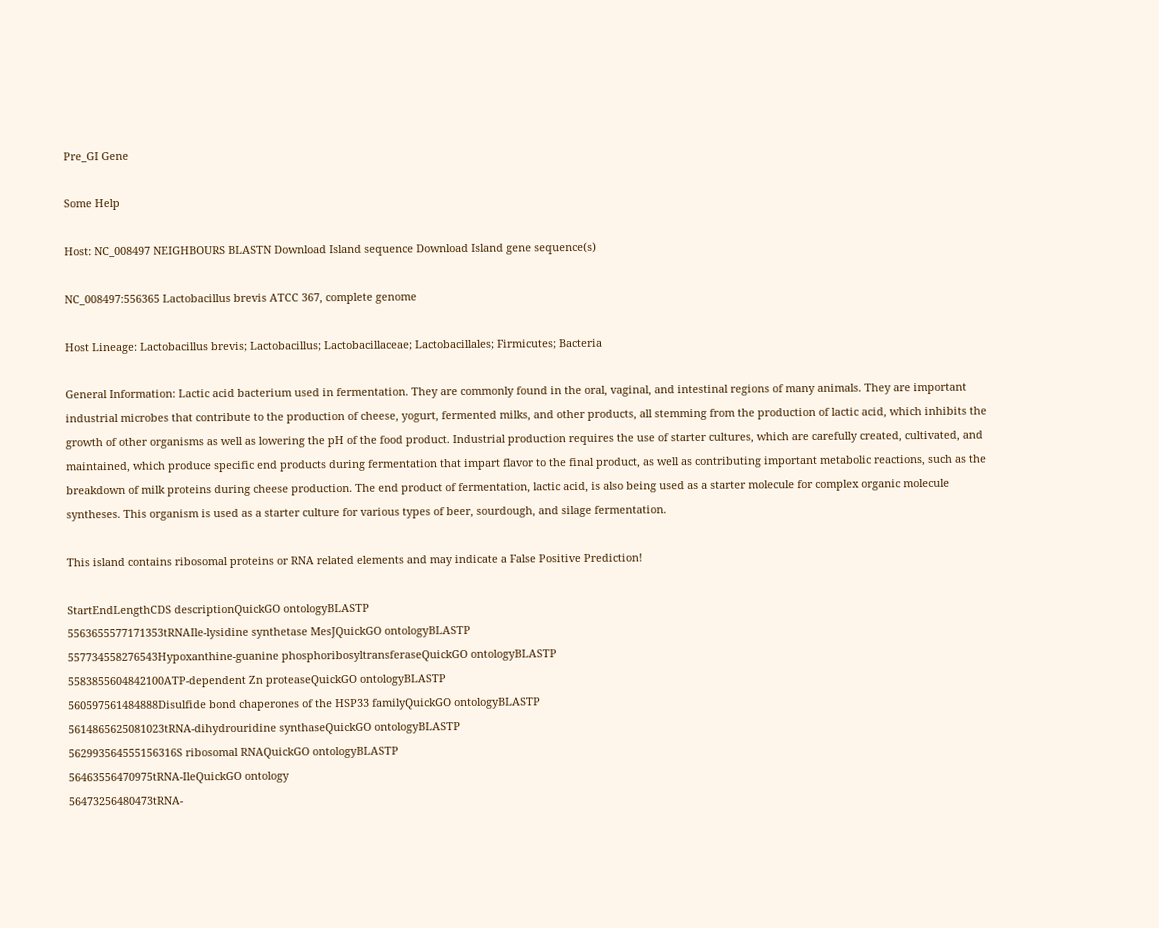Pre_GI Gene

Some Help

Host: NC_008497 NEIGHBOURS BLASTN Download Island sequence Download Island gene sequence(s)

NC_008497:556365 Lactobacillus brevis ATCC 367, complete genome

Host Lineage: Lactobacillus brevis; Lactobacillus; Lactobacillaceae; Lactobacillales; Firmicutes; Bacteria

General Information: Lactic acid bacterium used in fermentation. They are commonly found in the oral, vaginal, and intestinal regions of many animals. They are important industrial microbes that contribute to the production of cheese, yogurt, fermented milks, and other products, all stemming from the production of lactic acid, which inhibits the growth of other organisms as well as lowering the pH of the food product. Industrial production requires the use of starter cultures, which are carefully created, cultivated, and maintained, which produce specific end products during fermentation that impart flavor to the final product, as well as contributing important metabolic reactions, such as the breakdown of milk proteins during cheese production. The end product of fermentation, lactic acid, is also being used as a starter molecule for complex organic molecule syntheses. This organism is used as a starter culture for various types of beer, sourdough, and silage fermentation.

This island contains ribosomal proteins or RNA related elements and may indicate a False Positive Prediction!

StartEndLengthCDS descriptionQuickGO ontologyBLASTP
5563655577171353tRNAIle-lysidine synthetase MesJQuickGO ontologyBLASTP
557734558276543Hypoxanthine-guanine phosphoribosyltransferaseQuickGO ontologyBLASTP
5583855604842100ATP-dependent Zn proteaseQuickGO ontologyBLASTP
560597561484888Disulfide bond chaperones of the HSP33 familyQuickGO ontologyBLASTP
5614865625081023tRNA-dihydrouridine synthaseQuickGO ontologyBLASTP
562993564555156316S ribosomal RNAQuickGO ontologyBLASTP
56463556470975tRNA-IleQuickGO ontology
56473256480473tRNA-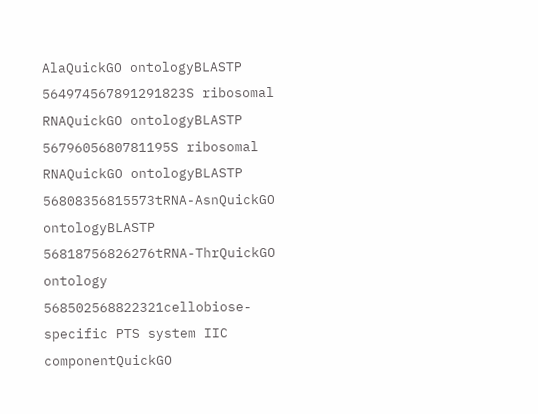AlaQuickGO ontologyBLASTP
564974567891291823S ribosomal RNAQuickGO ontologyBLASTP
5679605680781195S ribosomal RNAQuickGO ontologyBLASTP
56808356815573tRNA-AsnQuickGO ontologyBLASTP
56818756826276tRNA-ThrQuickGO ontology
568502568822321cellobiose-specific PTS system IIC componentQuickGO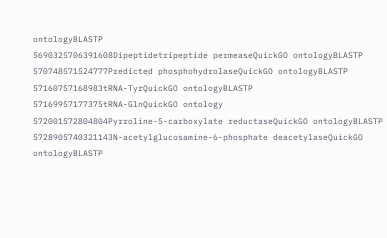ontologyBLASTP
5690325706391608Dipeptidetripeptide permeaseQuickGO ontologyBLASTP
570748571524777Predicted phosphohydrolaseQuickGO ontologyBLASTP
57160757168983tRNA-TyrQuickGO ontologyBLASTP
57169957177375tRNA-GlnQuickGO ontology
572001572804804Pyrroline-5-carboxylate reductaseQuickGO ontologyBLASTP
5728905740321143N-acetylglucosamine-6-phosphate deacetylaseQuickGO ontologyBLASTP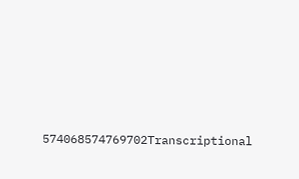574068574769702Transcriptional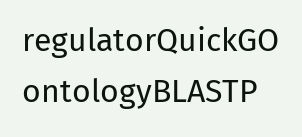regulatorQuickGO ontologyBLASTP